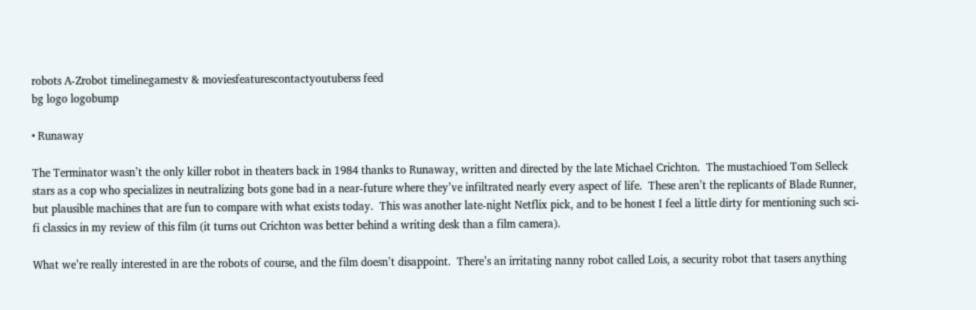robots A-Zrobot timelinegamestv & moviesfeaturescontactyoutuberss feed
bg logo logobump

• Runaway

The Terminator wasn’t the only killer robot in theaters back in 1984 thanks to Runaway, written and directed by the late Michael Crichton.  The mustachioed Tom Selleck stars as a cop who specializes in neutralizing bots gone bad in a near-future where they’ve infiltrated nearly every aspect of life.  These aren’t the replicants of Blade Runner, but plausible machines that are fun to compare with what exists today.  This was another late-night Netflix pick, and to be honest I feel a little dirty for mentioning such sci-fi classics in my review of this film (it turns out Crichton was better behind a writing desk than a film camera).

What we’re really interested in are the robots of course, and the film doesn’t disappoint.  There’s an irritating nanny robot called Lois, a security robot that tasers anything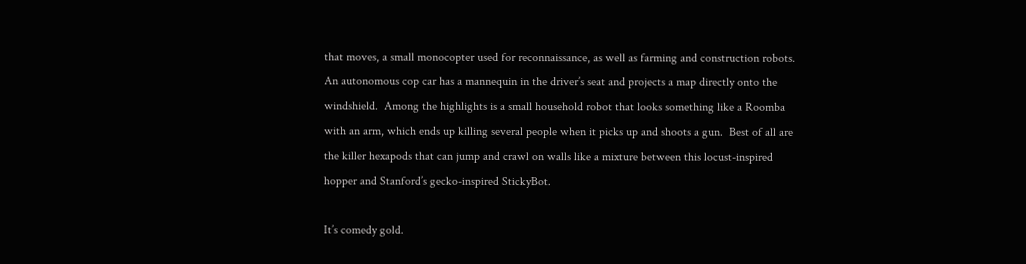that moves, a small monocopter used for reconnaissance, as well as farming and construction robots.  An autonomous cop car has a mannequin in the driver’s seat and projects a map directly onto the windshield.  Among the highlights is a small household robot that looks something like a Roomba with an arm, which ends up killing several people when it picks up and shoots a gun.  Best of all are the killer hexapods that can jump and crawl on walls like a mixture between this locust-inspired hopper and Stanford’s gecko-inspired StickyBot.

It’s comedy gold.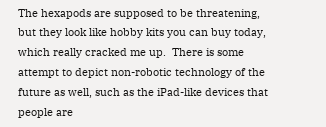The hexapods are supposed to be threatening, but they look like hobby kits you can buy today, which really cracked me up.  There is some attempt to depict non-robotic technology of the future as well, such as the iPad-like devices that people are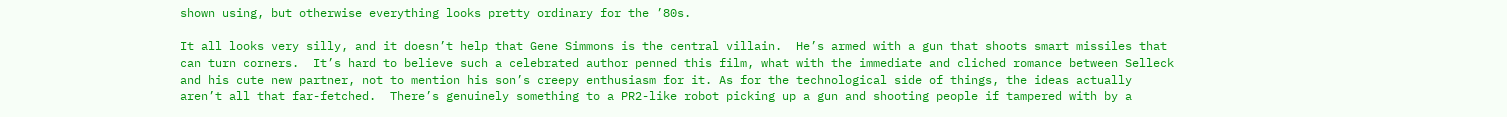shown using, but otherwise everything looks pretty ordinary for the ’80s.

It all looks very silly, and it doesn’t help that Gene Simmons is the central villain.  He’s armed with a gun that shoots smart missiles that can turn corners.  It’s hard to believe such a celebrated author penned this film, what with the immediate and cliched romance between Selleck and his cute new partner, not to mention his son’s creepy enthusiasm for it. As for the technological side of things, the ideas actually aren’t all that far-fetched.  There’s genuinely something to a PR2-like robot picking up a gun and shooting people if tampered with by a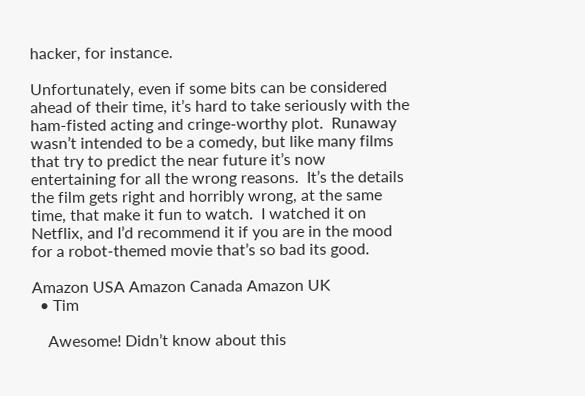hacker, for instance.

Unfortunately, even if some bits can be considered ahead of their time, it’s hard to take seriously with the ham-fisted acting and cringe-worthy plot.  Runaway wasn’t intended to be a comedy, but like many films that try to predict the near future it’s now entertaining for all the wrong reasons.  It’s the details the film gets right and horribly wrong, at the same time, that make it fun to watch.  I watched it on Netflix, and I’d recommend it if you are in the mood for a robot-themed movie that’s so bad its good.

Amazon USA Amazon Canada Amazon UK
  • Tim

    Awesome! Didn’t know about this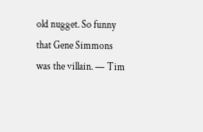old nugget. So funny that Gene Simmons was the villain. — Tim